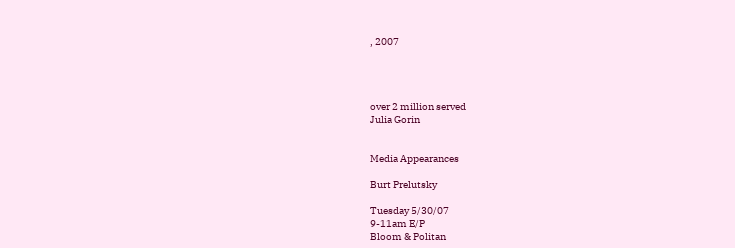, 2007




over 2 million served
Julia Gorin


Media Appearances

Burt Prelutsky

Tuesday 5/30/07
9-11am E/P
Bloom & Politan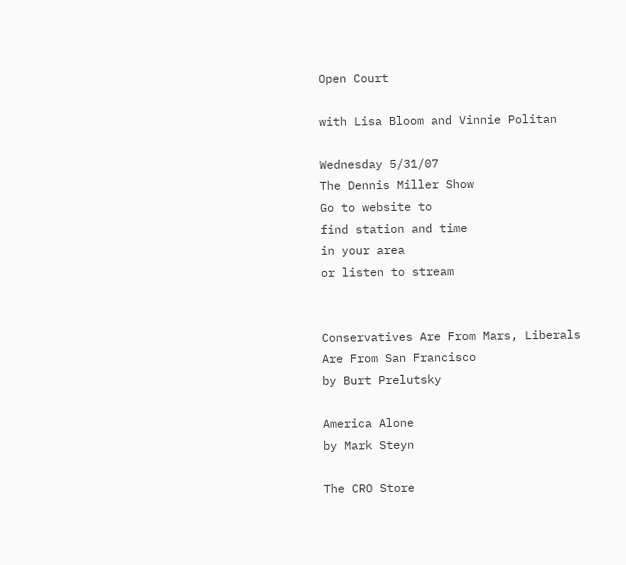Open Court

with Lisa Bloom and Vinnie Politan

Wednesday 5/31/07
The Dennis Miller Show
Go to website to
find station and time
in your area
or listen to stream


Conservatives Are From Mars, Liberals Are From San Francisco
by Burt Prelutsky

America Alone
by Mark Steyn

The CRO Store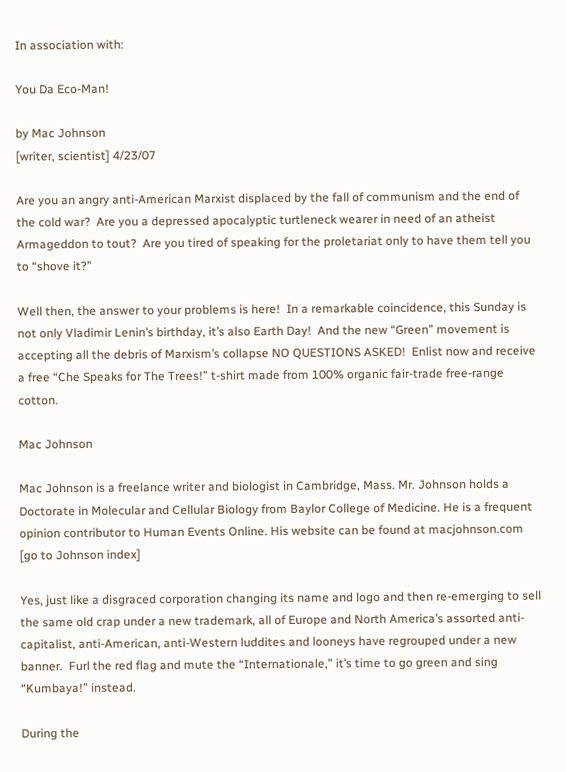In association with:

You Da Eco-Man!

by Mac Johnson
[writer, scientist] 4/23/07

Are you an angry anti-American Marxist displaced by the fall of communism and the end of the cold war?  Are you a depressed apocalyptic turtleneck wearer in need of an atheist Armageddon to tout?  Are you tired of speaking for the proletariat only to have them tell you to “shove it?”

Well then, the answer to your problems is here!  In a remarkable coincidence, this Sunday is not only Vladimir Lenin’s birthday, it’s also Earth Day!  And the new “Green” movement is accepting all the debris of Marxism’s collapse NO QUESTIONS ASKED!  Enlist now and receive a free “Che Speaks for The Trees!” t-shirt made from 100% organic fair-trade free-range cotton.

Mac Johnson

Mac Johnson is a freelance writer and biologist in Cambridge, Mass. Mr. Johnson holds a Doctorate in Molecular and Cellular Biology from Baylor College of Medicine. He is a frequent opinion contributor to Human Events Online. His website can be found at macjohnson.com [go to Johnson index]

Yes, just like a disgraced corporation changing its name and logo and then re-emerging to sell the same old crap under a new trademark, all of Europe and North America’s assorted anti-capitalist, anti-American, anti-Western luddites and looneys have regrouped under a new banner.  Furl the red flag and mute the “Internationale,” it’s time to go green and sing “Kumbaya!” instead.

During the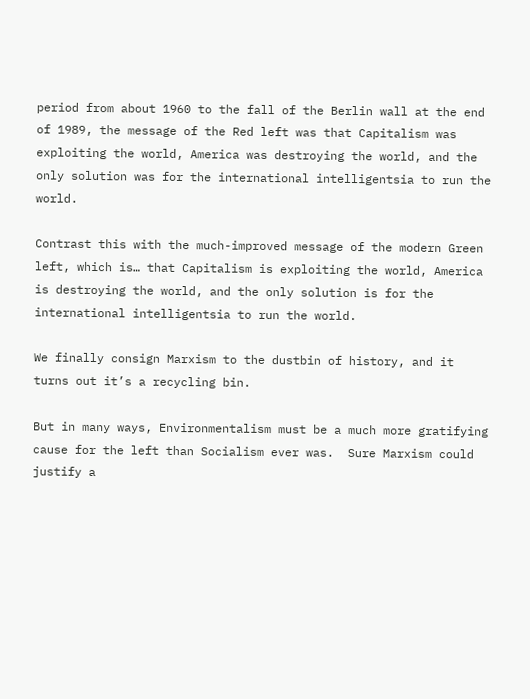period from about 1960 to the fall of the Berlin wall at the end of 1989, the message of the Red left was that Capitalism was exploiting the world, America was destroying the world, and the only solution was for the international intelligentsia to run the world.

Contrast this with the much-improved message of the modern Green left, which is… that Capitalism is exploiting the world, America is destroying the world, and the only solution is for the international intelligentsia to run the world.

We finally consign Marxism to the dustbin of history, and it turns out it’s a recycling bin.

But in many ways, Environmentalism must be a much more gratifying cause for the left than Socialism ever was.  Sure Marxism could justify a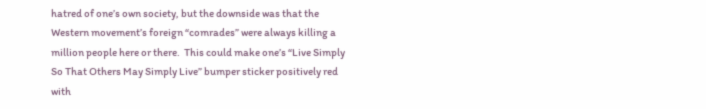hatred of one’s own society, but the downside was that the Western movement’s foreign “comrades” were always killing a million people here or there.  This could make one’s “Live Simply So That Others May Simply Live” bumper sticker positively red with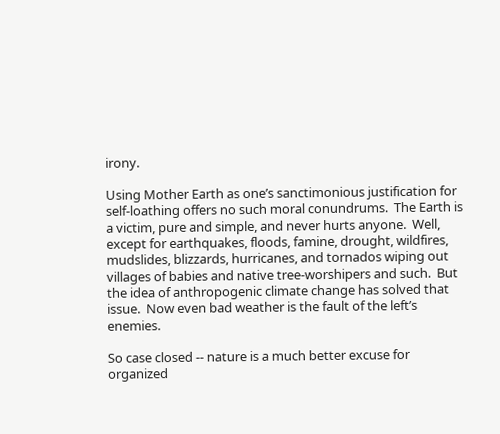irony.

Using Mother Earth as one’s sanctimonious justification for self-loathing offers no such moral conundrums.  The Earth is a victim, pure and simple, and never hurts anyone.  Well, except for earthquakes, floods, famine, drought, wildfires, mudslides, blizzards, hurricanes, and tornados wiping out villages of babies and native tree-worshipers and such.  But the idea of anthropogenic climate change has solved that issue.  Now even bad weather is the fault of the left’s enemies.

So case closed -- nature is a much better excuse for organized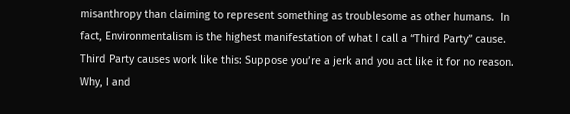misanthropy than claiming to represent something as troublesome as other humans.  In fact, Environmentalism is the highest manifestation of what I call a “Third Party” cause.  Third Party causes work like this: Suppose you’re a jerk and you act like it for no reason.  Why, I and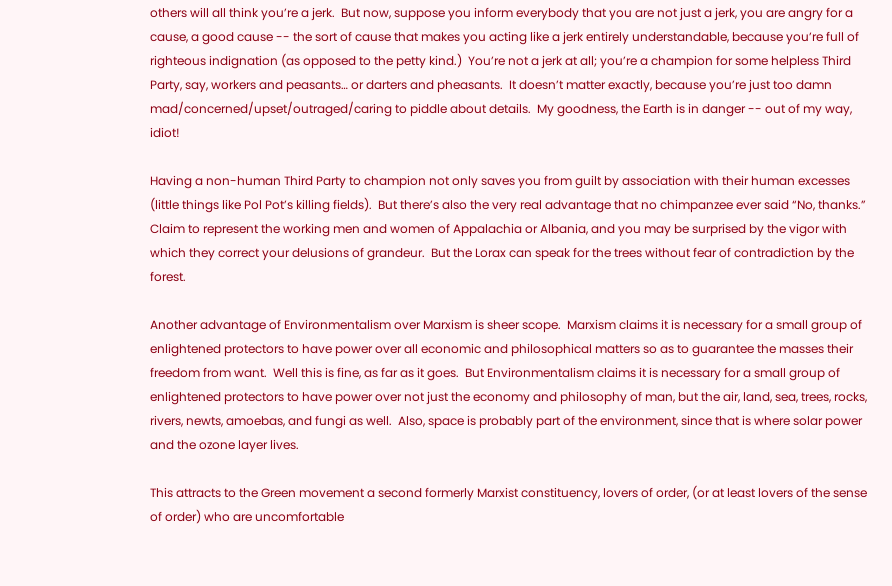others will all think you’re a jerk.  But now, suppose you inform everybody that you are not just a jerk, you are angry for a cause, a good cause -- the sort of cause that makes you acting like a jerk entirely understandable, because you’re full of righteous indignation (as opposed to the petty kind.)  You’re not a jerk at all; you’re a champion for some helpless Third Party, say, workers and peasants… or darters and pheasants.  It doesn’t matter exactly, because you’re just too damn mad/concerned/upset/outraged/caring to piddle about details.  My goodness, the Earth is in danger -- out of my way, idiot!

Having a non-human Third Party to champion not only saves you from guilt by association with their human excesses (little things like Pol Pot’s killing fields).  But there’s also the very real advantage that no chimpanzee ever said “No, thanks.”  Claim to represent the working men and women of Appalachia or Albania, and you may be surprised by the vigor with which they correct your delusions of grandeur.  But the Lorax can speak for the trees without fear of contradiction by the forest.

Another advantage of Environmentalism over Marxism is sheer scope.  Marxism claims it is necessary for a small group of enlightened protectors to have power over all economic and philosophical matters so as to guarantee the masses their freedom from want.  Well this is fine, as far as it goes.  But Environmentalism claims it is necessary for a small group of enlightened protectors to have power over not just the economy and philosophy of man, but the air, land, sea, trees, rocks, rivers, newts, amoebas, and fungi as well.  Also, space is probably part of the environment, since that is where solar power and the ozone layer lives.

This attracts to the Green movement a second formerly Marxist constituency, lovers of order, (or at least lovers of the sense of order) who are uncomfortable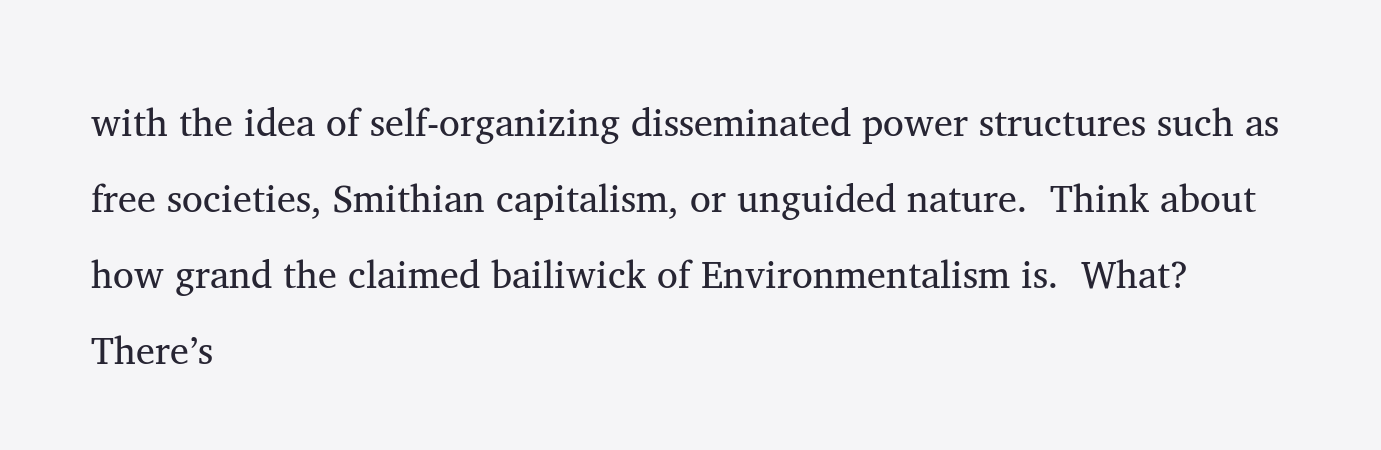with the idea of self-organizing disseminated power structures such as free societies, Smithian capitalism, or unguided nature.  Think about how grand the claimed bailiwick of Environmentalism is.  What?  There’s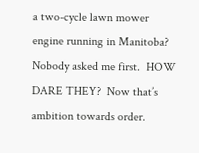a two-cycle lawn mower engine running in Manitoba?  Nobody asked me first.  HOW DARE THEY?  Now that’s ambition towards order.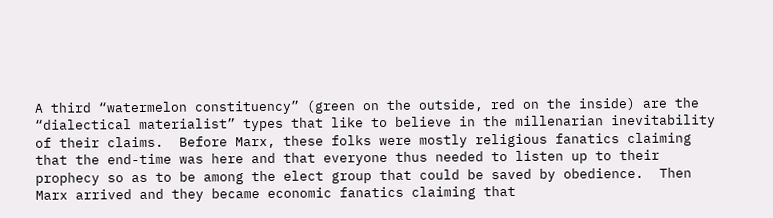A third “watermelon constituency” (green on the outside, red on the inside) are the “dialectical materialist” types that like to believe in the millenarian inevitability of their claims.  Before Marx, these folks were mostly religious fanatics claiming that the end-time was here and that everyone thus needed to listen up to their prophecy so as to be among the elect group that could be saved by obedience.  Then Marx arrived and they became economic fanatics claiming that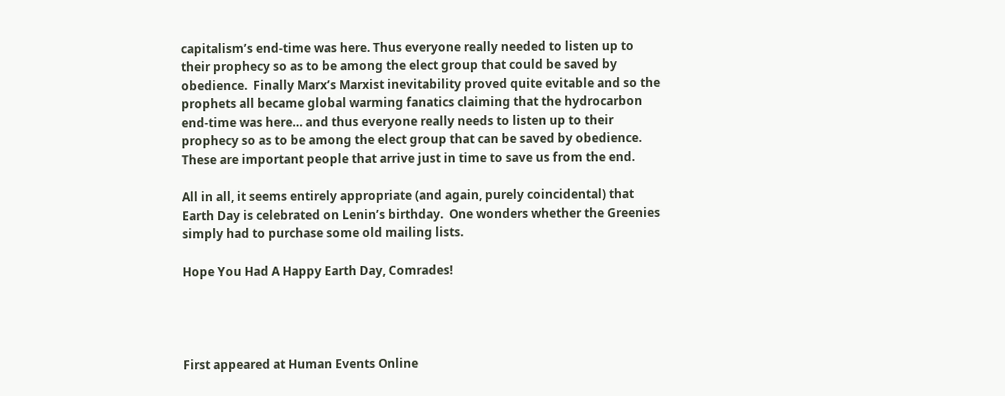capitalism’s end-time was here. Thus everyone really needed to listen up to their prophecy so as to be among the elect group that could be saved by obedience.  Finally Marx’s Marxist inevitability proved quite evitable and so the prophets all became global warming fanatics claiming that the hydrocarbon end-time was here… and thus everyone really needs to listen up to their prophecy so as to be among the elect group that can be saved by obedience.  These are important people that arrive just in time to save us from the end.

All in all, it seems entirely appropriate (and again, purely coincidental) that Earth Day is celebrated on Lenin’s birthday.  One wonders whether the Greenies simply had to purchase some old mailing lists.

Hope You Had A Happy Earth Day, Comrades!




First appeared at Human Events Online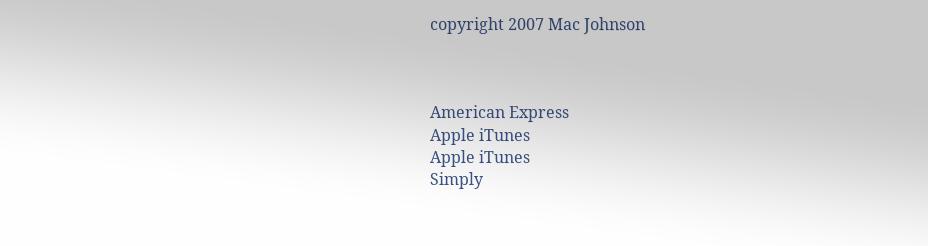copyright 2007 Mac Johnson



American Express
Apple iTunes
Apple iTunes
Simply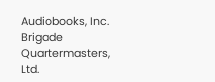Audiobooks, Inc.
Brigade Quartermasters, Ltd.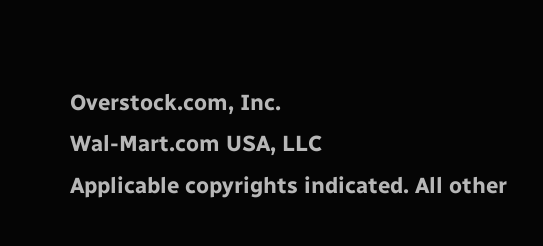Overstock.com, Inc.
Wal-Mart.com USA, LLC
Applicable copyrights indicated. All other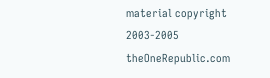material copyright 2003-2005 theOneRepublic.com